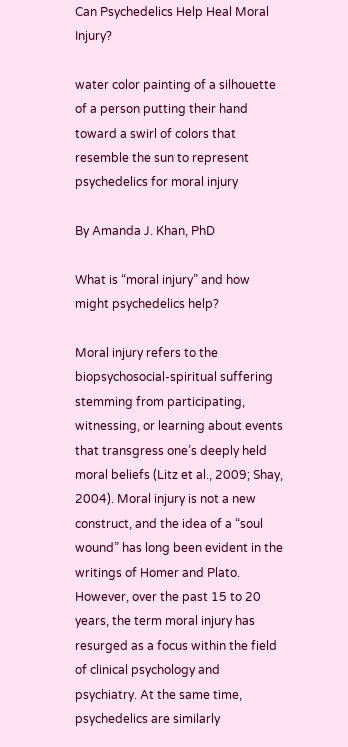Can Psychedelics Help Heal Moral Injury?

water color painting of a silhouette of a person putting their hand toward a swirl of colors that resemble the sun to represent psychedelics for moral injury

By Amanda J. Khan, PhD

What is “moral injury” and how might psychedelics help?

Moral injury refers to the biopsychosocial-spiritual suffering stemming from participating, witnessing, or learning about events that transgress one’s deeply held moral beliefs (Litz et al., 2009; Shay, 2004). Moral injury is not a new construct, and the idea of a “soul wound” has long been evident in the writings of Homer and Plato. However, over the past 15 to 20 years, the term moral injury has resurged as a focus within the field of clinical psychology and psychiatry. At the same time, psychedelics are similarly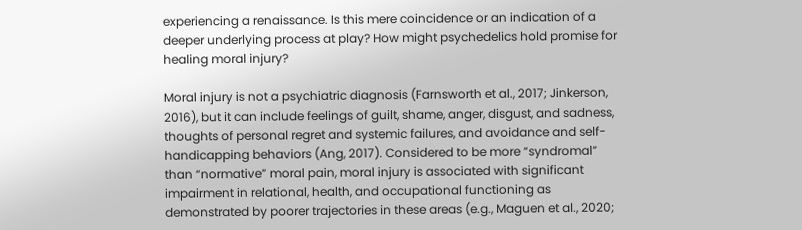experiencing a renaissance. Is this mere coincidence or an indication of a deeper underlying process at play? How might psychedelics hold promise for healing moral injury?

Moral injury is not a psychiatric diagnosis (Farnsworth et al., 2017; Jinkerson, 2016), but it can include feelings of guilt, shame, anger, disgust, and sadness, thoughts of personal regret and systemic failures, and avoidance and self-handicapping behaviors (Ang, 2017). Considered to be more “syndromal” than “normative” moral pain, moral injury is associated with significant impairment in relational, health, and occupational functioning as demonstrated by poorer trajectories in these areas (e.g., Maguen et al., 2020;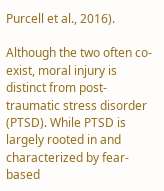Purcell et al., 2016).

Although the two often co-exist, moral injury is distinct from post-traumatic stress disorder (PTSD). While PTSD is largely rooted in and characterized by fear-based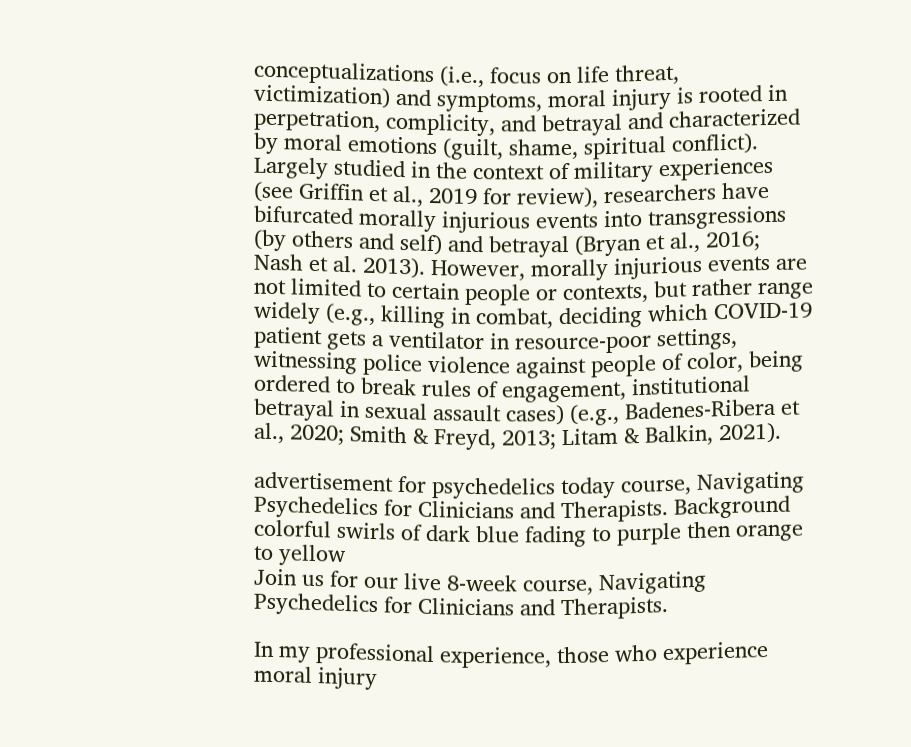conceptualizations (i.e., focus on life threat, victimization) and symptoms, moral injury is rooted in perpetration, complicity, and betrayal and characterized by moral emotions (guilt, shame, spiritual conflict). Largely studied in the context of military experiences (see Griffin et al., 2019 for review), researchers have bifurcated morally injurious events into transgressions (by others and self) and betrayal (Bryan et al., 2016; Nash et al. 2013). However, morally injurious events are not limited to certain people or contexts, but rather range widely (e.g., killing in combat, deciding which COVID-19 patient gets a ventilator in resource-poor settings, witnessing police violence against people of color, being ordered to break rules of engagement, institutional betrayal in sexual assault cases) (e.g., Badenes-Ribera et al., 2020; Smith & Freyd, 2013; Litam & Balkin, 2021).

advertisement for psychedelics today course, Navigating Psychedelics for Clinicians and Therapists. Background colorful swirls of dark blue fading to purple then orange to yellow
Join us for our live 8-week course, Navigating Psychedelics for Clinicians and Therapists.

In my professional experience, those who experience moral injury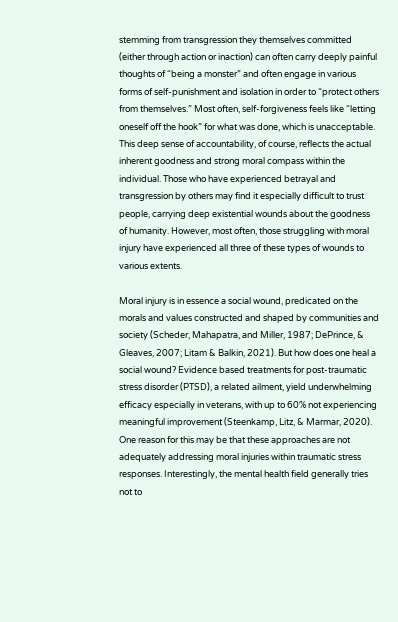stemming from transgression they themselves committed (either through action or inaction) can often carry deeply painful thoughts of “being a monster” and often engage in various forms of self-punishment and isolation in order to “protect others from themselves.” Most often, self-forgiveness feels like “letting oneself off the hook” for what was done, which is unacceptable. This deep sense of accountability, of course, reflects the actual inherent goodness and strong moral compass within the individual. Those who have experienced betrayal and transgression by others may find it especially difficult to trust people, carrying deep existential wounds about the goodness of humanity. However, most often, those struggling with moral injury have experienced all three of these types of wounds to various extents.

Moral injury is in essence a social wound, predicated on the morals and values constructed and shaped by communities and society (Scheder, Mahapatra, and Miller, 1987; DePrince, & Gleaves, 2007; Litam & Balkin, 2021). But how does one heal a social wound? Evidence based treatments for post-traumatic stress disorder (PTSD), a related ailment, yield underwhelming efficacy especially in veterans, with up to 60% not experiencing meaningful improvement (Steenkamp, Litz, & Marmar, 2020). One reason for this may be that these approaches are not adequately addressing moral injuries within traumatic stress responses. Interestingly, the mental health field generally tries not to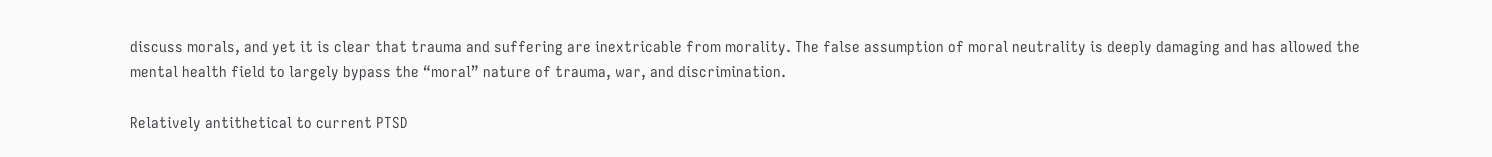discuss morals, and yet it is clear that trauma and suffering are inextricable from morality. The false assumption of moral neutrality is deeply damaging and has allowed the mental health field to largely bypass the “moral” nature of trauma, war, and discrimination.

Relatively antithetical to current PTSD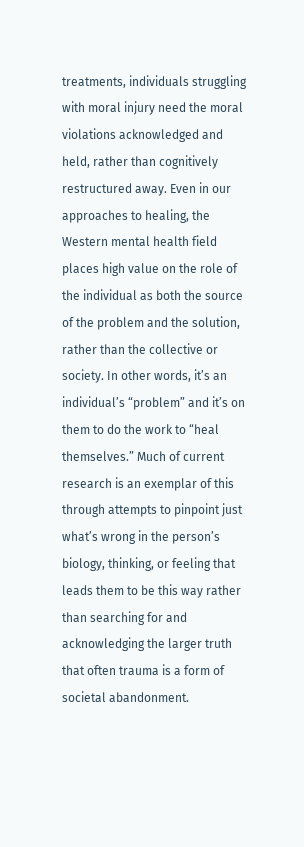treatments, individuals struggling with moral injury need the moral violations acknowledged and held, rather than cognitively restructured away. Even in our approaches to healing, the Western mental health field places high value on the role of the individual as both the source of the problem and the solution, rather than the collective or society. In other words, it’s an individual’s “problem” and it’s on them to do the work to “heal themselves.” Much of current research is an exemplar of this through attempts to pinpoint just what’s wrong in the person’s biology, thinking, or feeling that leads them to be this way rather than searching for and acknowledging the larger truth that often trauma is a form of societal abandonment.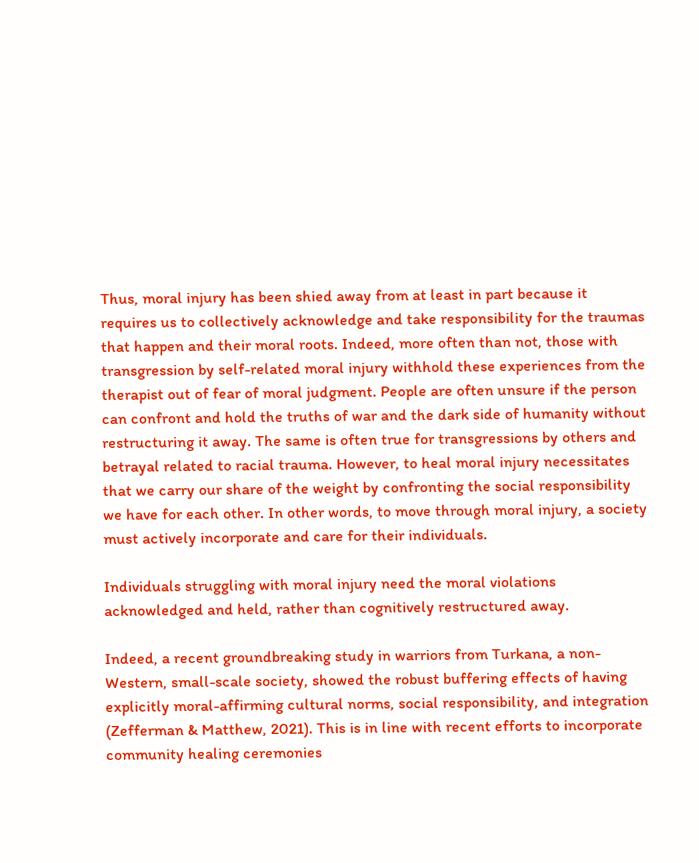Thus, moral injury has been shied away from at least in part because it requires us to collectively acknowledge and take responsibility for the traumas that happen and their moral roots. Indeed, more often than not, those with transgression by self-related moral injury withhold these experiences from the therapist out of fear of moral judgment. People are often unsure if the person can confront and hold the truths of war and the dark side of humanity without restructuring it away. The same is often true for transgressions by others and betrayal related to racial trauma. However, to heal moral injury necessitates that we carry our share of the weight by confronting the social responsibility we have for each other. In other words, to move through moral injury, a society must actively incorporate and care for their individuals.

Individuals struggling with moral injury need the moral violations acknowledged and held, rather than cognitively restructured away.

Indeed, a recent groundbreaking study in warriors from Turkana, a non-Western, small-scale society, showed the robust buffering effects of having explicitly moral-affirming cultural norms, social responsibility, and integration (Zefferman & Matthew, 2021). This is in line with recent efforts to incorporate community healing ceremonies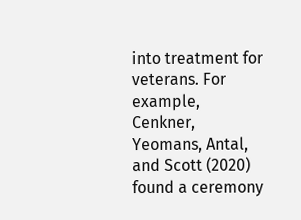into treatment for veterans. For example, Cenkner, Yeomans, Antal, and Scott (2020) found a ceremony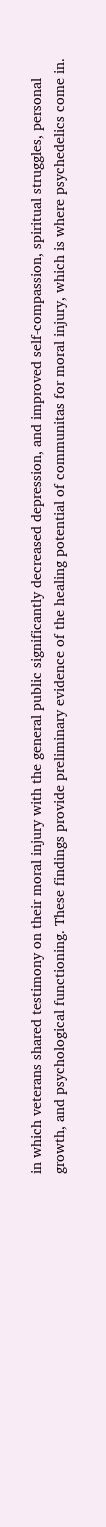in which veterans shared testimony on their moral injury with the general public significantly decreased depression, and improved self-compassion, spiritual struggles, personal growth, and psychological functioning. These findings provide preliminary evidence of the healing potential of communitas for moral injury, which is where psychedelics come in.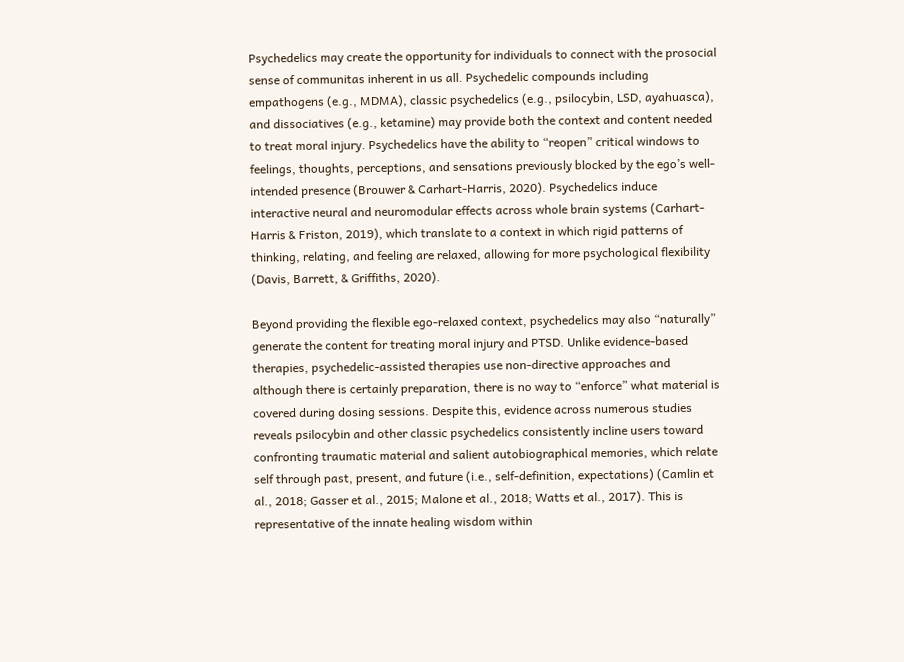Psychedelics may create the opportunity for individuals to connect with the prosocial sense of communitas inherent in us all. Psychedelic compounds including empathogens (e.g., MDMA), classic psychedelics (e.g., psilocybin, LSD, ayahuasca), and dissociatives (e.g., ketamine) may provide both the context and content needed to treat moral injury. Psychedelics have the ability to “reopen” critical windows to feelings, thoughts, perceptions, and sensations previously blocked by the ego’s well-intended presence (Brouwer & Carhart-Harris, 2020). Psychedelics induce interactive neural and neuromodular effects across whole brain systems (Carhart-Harris & Friston, 2019), which translate to a context in which rigid patterns of thinking, relating, and feeling are relaxed, allowing for more psychological flexibility (Davis, Barrett, & Griffiths, 2020).

Beyond providing the flexible ego-relaxed context, psychedelics may also “naturally” generate the content for treating moral injury and PTSD. Unlike evidence-based therapies, psychedelic-assisted therapies use non-directive approaches and although there is certainly preparation, there is no way to “enforce” what material is covered during dosing sessions. Despite this, evidence across numerous studies reveals psilocybin and other classic psychedelics consistently incline users toward confronting traumatic material and salient autobiographical memories, which relate self through past, present, and future (i.e., self-definition, expectations) (Camlin et al., 2018; Gasser et al., 2015; Malone et al., 2018; Watts et al., 2017). This is representative of the innate healing wisdom within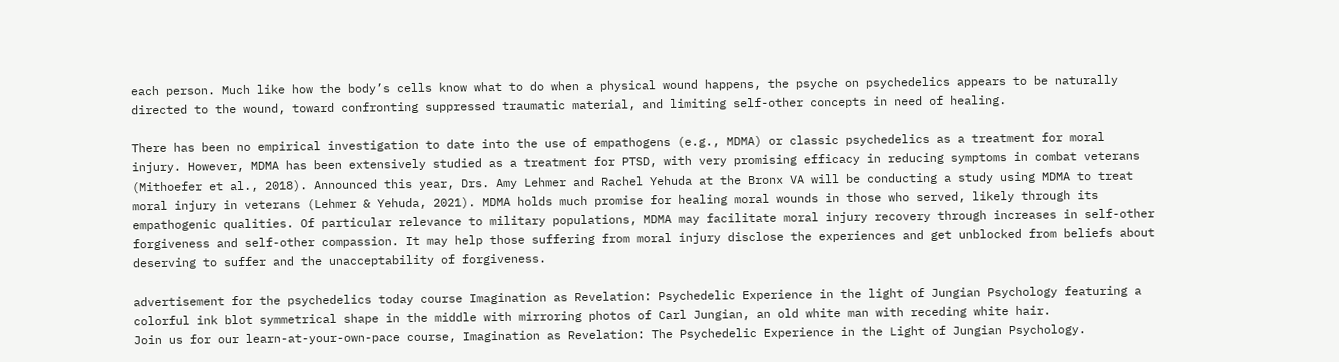each person. Much like how the body’s cells know what to do when a physical wound happens, the psyche on psychedelics appears to be naturally directed to the wound, toward confronting suppressed traumatic material, and limiting self-other concepts in need of healing.

There has been no empirical investigation to date into the use of empathogens (e.g., MDMA) or classic psychedelics as a treatment for moral injury. However, MDMA has been extensively studied as a treatment for PTSD, with very promising efficacy in reducing symptoms in combat veterans (Mithoefer et al., 2018). Announced this year, Drs. Amy Lehmer and Rachel Yehuda at the Bronx VA will be conducting a study using MDMA to treat moral injury in veterans (Lehmer & Yehuda, 2021). MDMA holds much promise for healing moral wounds in those who served, likely through its empathogenic qualities. Of particular relevance to military populations, MDMA may facilitate moral injury recovery through increases in self-other forgiveness and self-other compassion. It may help those suffering from moral injury disclose the experiences and get unblocked from beliefs about deserving to suffer and the unacceptability of forgiveness.

advertisement for the psychedelics today course Imagination as Revelation: Psychedelic Experience in the light of Jungian Psychology featuring a colorful ink blot symmetrical shape in the middle with mirroring photos of Carl Jungian, an old white man with receding white hair.
Join us for our learn-at-your-own-pace course, Imagination as Revelation: The Psychedelic Experience in the Light of Jungian Psychology.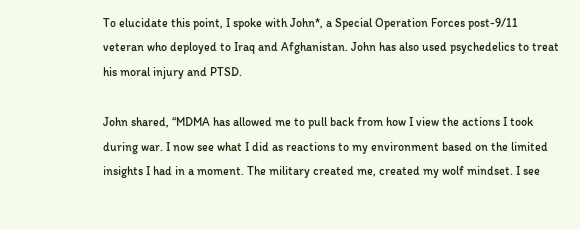To elucidate this point, I spoke with John*, a Special Operation Forces post-9/11 veteran who deployed to Iraq and Afghanistan. John has also used psychedelics to treat his moral injury and PTSD.

John shared, “MDMA has allowed me to pull back from how I view the actions I took during war. I now see what I did as reactions to my environment based on the limited insights I had in a moment. The military created me, created my wolf mindset. I see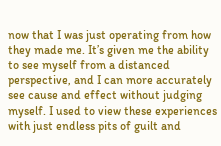now that I was just operating from how they made me. It’s given me the ability to see myself from a distanced perspective, and I can more accurately see cause and effect without judging myself. I used to view these experiences with just endless pits of guilt and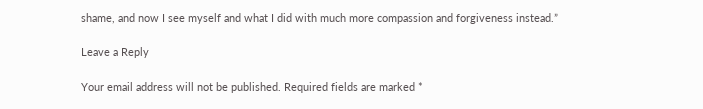shame, and now I see myself and what I did with much more compassion and forgiveness instead.”

Leave a Reply

Your email address will not be published. Required fields are marked *